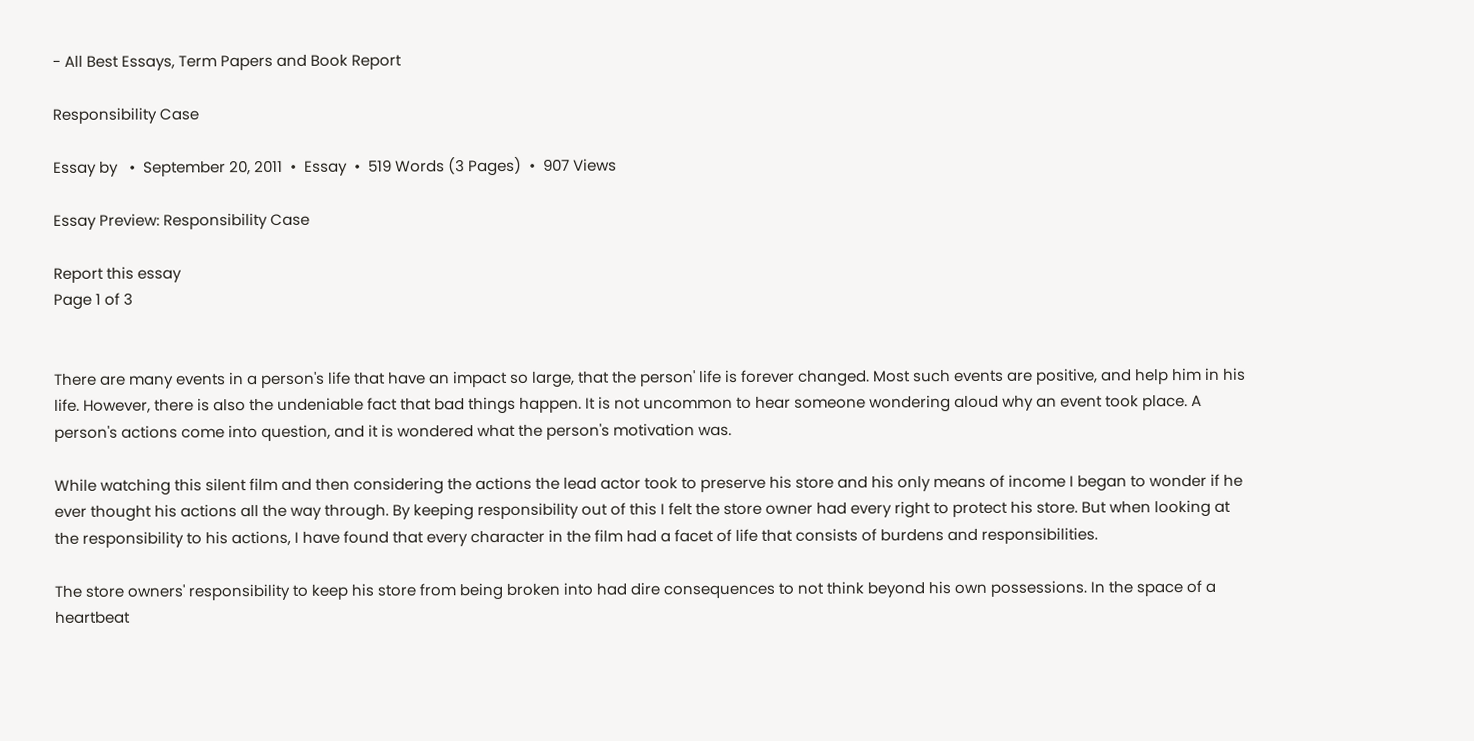- All Best Essays, Term Papers and Book Report

Responsibility Case

Essay by   •  September 20, 2011  •  Essay  •  519 Words (3 Pages)  •  907 Views

Essay Preview: Responsibility Case

Report this essay
Page 1 of 3


There are many events in a person's life that have an impact so large, that the person' life is forever changed. Most such events are positive, and help him in his life. However, there is also the undeniable fact that bad things happen. It is not uncommon to hear someone wondering aloud why an event took place. A person's actions come into question, and it is wondered what the person's motivation was.

While watching this silent film and then considering the actions the lead actor took to preserve his store and his only means of income I began to wonder if he ever thought his actions all the way through. By keeping responsibility out of this I felt the store owner had every right to protect his store. But when looking at the responsibility to his actions, I have found that every character in the film had a facet of life that consists of burdens and responsibilities.

The store owners' responsibility to keep his store from being broken into had dire consequences to not think beyond his own possessions. In the space of a heartbeat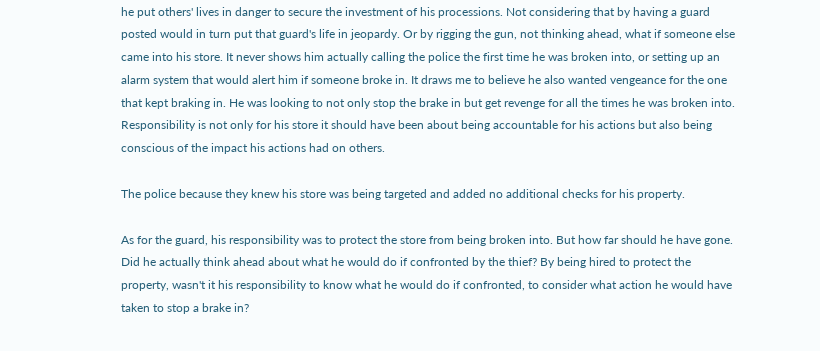he put others' lives in danger to secure the investment of his processions. Not considering that by having a guard posted would in turn put that guard's life in jeopardy. Or by rigging the gun, not thinking ahead, what if someone else came into his store. It never shows him actually calling the police the first time he was broken into, or setting up an alarm system that would alert him if someone broke in. It draws me to believe he also wanted vengeance for the one that kept braking in. He was looking to not only stop the brake in but get revenge for all the times he was broken into. Responsibility is not only for his store it should have been about being accountable for his actions but also being conscious of the impact his actions had on others.

The police because they knew his store was being targeted and added no additional checks for his property.

As for the guard, his responsibility was to protect the store from being broken into. But how far should he have gone. Did he actually think ahead about what he would do if confronted by the thief? By being hired to protect the property, wasn't it his responsibility to know what he would do if confronted, to consider what action he would have taken to stop a brake in?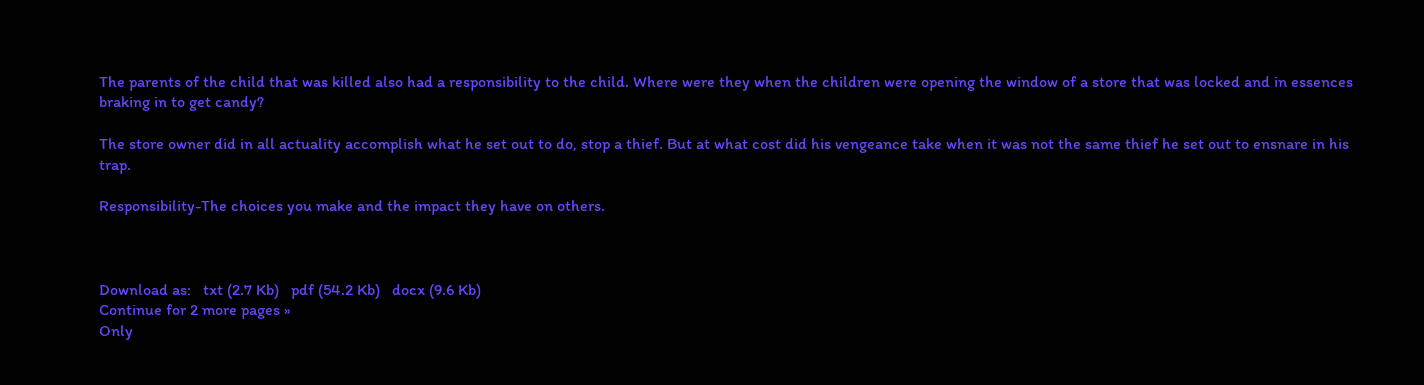The parents of the child that was killed also had a responsibility to the child. Where were they when the children were opening the window of a store that was locked and in essences braking in to get candy?

The store owner did in all actuality accomplish what he set out to do, stop a thief. But at what cost did his vengeance take when it was not the same thief he set out to ensnare in his trap.

Responsibility-The choices you make and the impact they have on others.



Download as:   txt (2.7 Kb)   pdf (54.2 Kb)   docx (9.6 Kb)
Continue for 2 more pages »
Only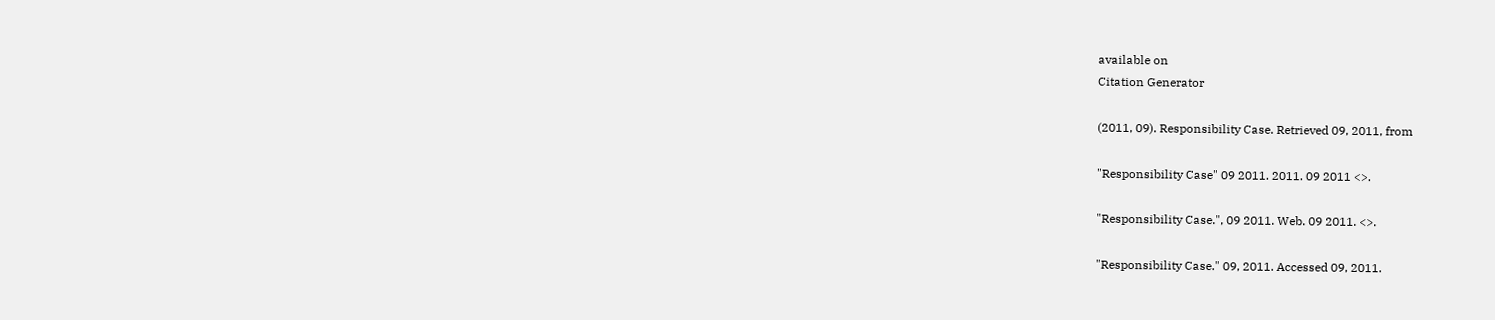available on
Citation Generator

(2011, 09). Responsibility Case. Retrieved 09, 2011, from

"Responsibility Case" 09 2011. 2011. 09 2011 <>.

"Responsibility Case.", 09 2011. Web. 09 2011. <>.

"Responsibility Case." 09, 2011. Accessed 09, 2011.